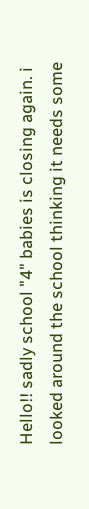Hello!! sadly school "4" babies is closing again. i looked around the school thinking it needs some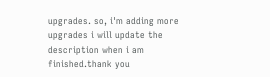upgrades. so, i'm adding more upgrades i will update the description when i am finished.thank you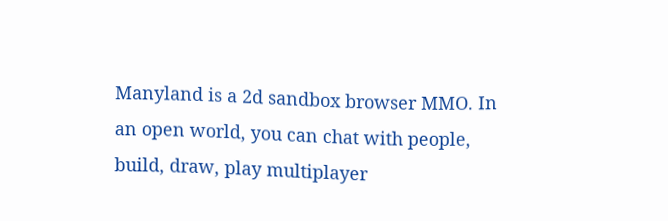Manyland is a 2d sandbox browser MMO. In an open world, you can chat with people, build, draw, play multiplayer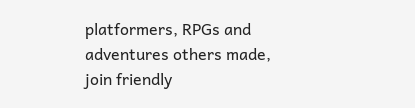platformers, RPGs and adventures others made, join friendly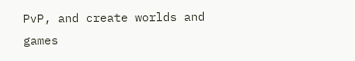PvP, and create worlds and games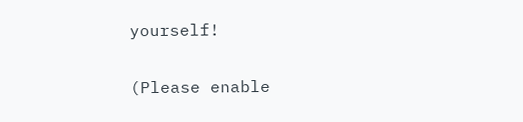yourself!

(Please enable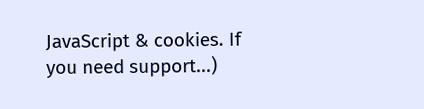JavaScript & cookies. If you need support...)